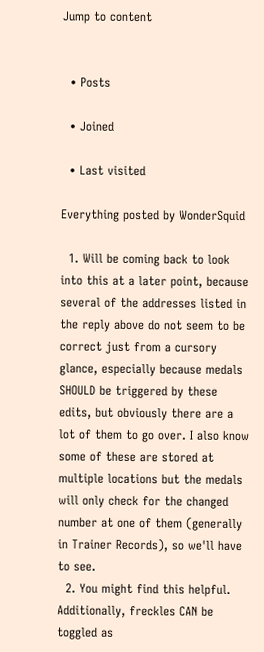Jump to content


  • Posts

  • Joined

  • Last visited

Everything posted by WonderSquid

  1. Will be coming back to look into this at a later point, because several of the addresses listed in the reply above do not seem to be correct just from a cursory glance, especially because medals SHOULD be triggered by these edits, but obviously there are a lot of them to go over. I also know some of these are stored at multiple locations but the medals will only check for the changed number at one of them (generally in Trainer Records), so we'll have to see.
  2. You might find this helpful. Additionally, freckles CAN be toggled as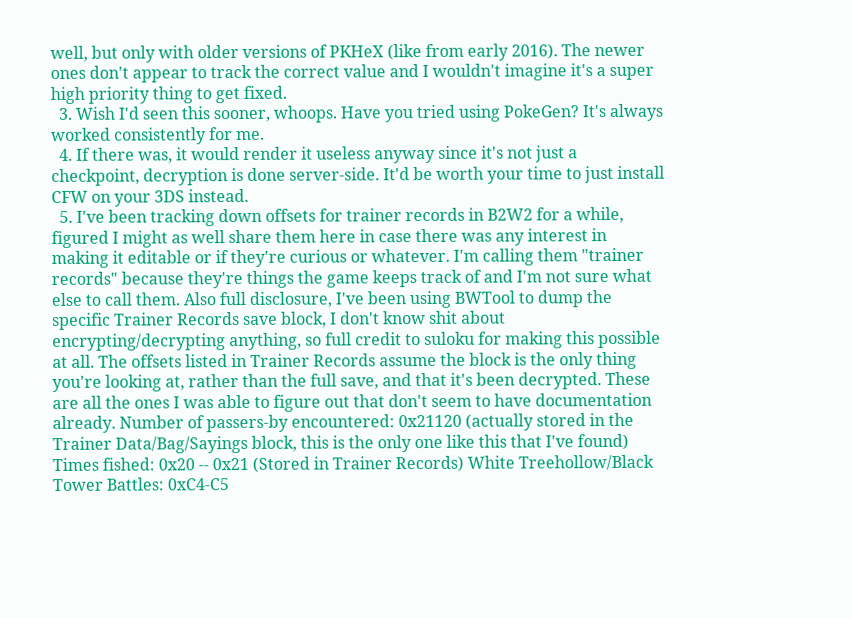well, but only with older versions of PKHeX (like from early 2016). The newer ones don't appear to track the correct value and I wouldn't imagine it's a super high priority thing to get fixed.
  3. Wish I'd seen this sooner, whoops. Have you tried using PokeGen? It's always worked consistently for me.
  4. If there was, it would render it useless anyway since it's not just a checkpoint, decryption is done server-side. It'd be worth your time to just install CFW on your 3DS instead.
  5. I've been tracking down offsets for trainer records in B2W2 for a while, figured I might as well share them here in case there was any interest in making it editable or if they're curious or whatever. I'm calling them "trainer records" because they're things the game keeps track of and I'm not sure what else to call them. Also full disclosure, I've been using BWTool to dump the specific Trainer Records save block, I don't know shit about encrypting/decrypting anything, so full credit to suloku for making this possible at all. The offsets listed in Trainer Records assume the block is the only thing you're looking at, rather than the full save, and that it's been decrypted. These are all the ones I was able to figure out that don't seem to have documentation already. Number of passers-by encountered: 0x21120 (actually stored in the Trainer Data/Bag/Sayings block, this is the only one like this that I've found) Times fished: 0x20 -- 0x21 (Stored in Trainer Records) White Treehollow/Black Tower Battles: 0xC4-C5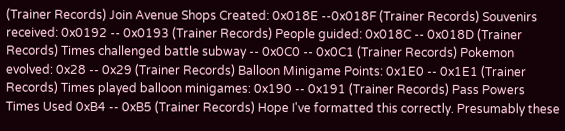(Trainer Records) Join Avenue Shops Created: 0x018E --0x018F (Trainer Records) Souvenirs received: 0x0192 -- 0x0193 (Trainer Records) People guided: 0x018C -- 0x018D (Trainer Records) Times challenged battle subway -- 0x0C0 -- 0x0C1 (Trainer Records) Pokemon evolved: 0x28 -- 0x29 (Trainer Records) Balloon Minigame Points: 0x1E0 -- 0x1E1 (Trainer Records) Times played balloon minigames: 0x190 -- 0x191 (Trainer Records) Pass Powers Times Used 0xB4 -- 0xB5 (Trainer Records) Hope I've formatted this correctly. Presumably these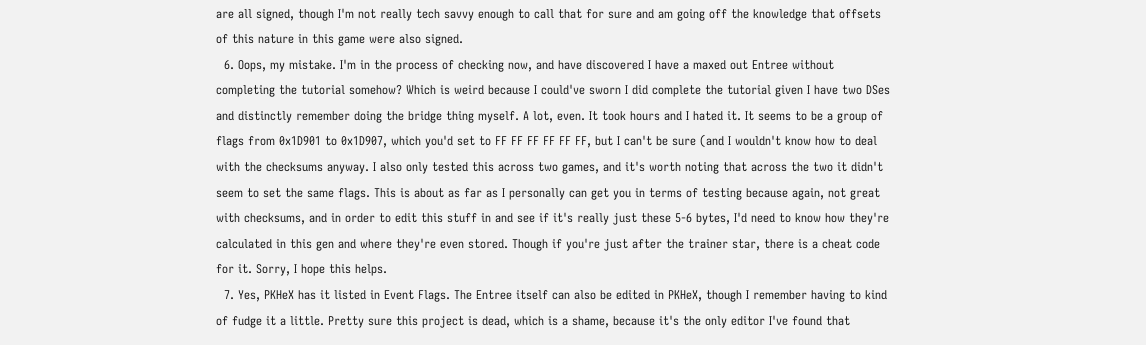are all signed, though I'm not really tech savvy enough to call that for sure and am going off the knowledge that offsets of this nature in this game were also signed.
  6. Oops, my mistake. I'm in the process of checking now, and have discovered I have a maxed out Entree without completing the tutorial somehow? Which is weird because I could've sworn I did complete the tutorial given I have two DSes and distinctly remember doing the bridge thing myself. A lot, even. It took hours and I hated it. It seems to be a group of flags from 0x1D901 to 0x1D907, which you'd set to FF FF FF FF FF FF, but I can't be sure (and I wouldn't know how to deal with the checksums anyway. I also only tested this across two games, and it's worth noting that across the two it didn't seem to set the same flags. This is about as far as I personally can get you in terms of testing because again, not great with checksums, and in order to edit this stuff in and see if it's really just these 5-6 bytes, I'd need to know how they're calculated in this gen and where they're even stored. Though if you're just after the trainer star, there is a cheat code for it. Sorry, I hope this helps.
  7. Yes, PKHeX has it listed in Event Flags. The Entree itself can also be edited in PKHeX, though I remember having to kind of fudge it a little. Pretty sure this project is dead, which is a shame, because it's the only editor I've found that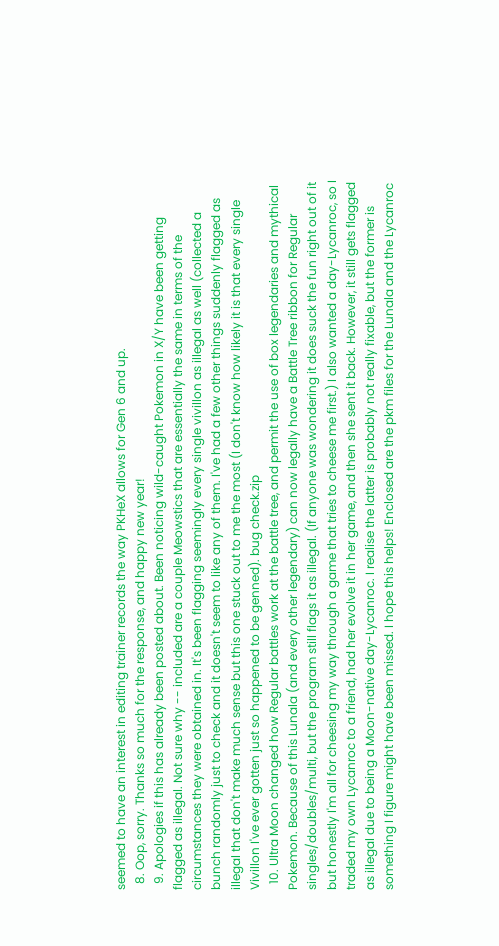seemed to have an interest in editing trainer records the way PKHeX allows for Gen 6 and up.
  8. Oop, sorry. Thanks so much for the response, and happy new year!
  9. Apologies if this has already been posted about. Been noticing wild-caught Pokemon in X/Y have been getting flagged as illegal. Not sure why -- included are a couple Meowstics that are essentially the same in terms of the circumstances they were obtained in. It's been flagging seemingly every single vivillon as illegal as well (collected a bunch randomly just to check and it doesn't seem to like any of them. I've had a few other things suddenly flagged as illegal that don't make much sense but this one stuck out to me the most (I don't know how likely it is that every single Vivillon I've ever gotten just so happened to be genned). bug check.zip
  10. Ultra Moon changed how Regular battles work at the battle tree, and permit the use of box legendaries and mythical Pokemon. Because of this Lunala (and every other legendary) can now legally have a Battle Tree ribbon for Regular singles/doubles/multi, but the program still flags it as illegal. (If anyone was wondering it does suck the fun right out of it but honestly I'm all for cheesing my way through a game that tries to cheese me first.) I also wanted a day-Lycanroc, so I traded my own Lycanroc to a friend, had her evolve it in her game, and then she sent it back. However, it still gets flagged as illegal due to being a Moon-native day-Lycanroc. I realise the latter is probably not really fixable, but the former is something I figure might have been missed. I hope this helps! Enclosed are the pkm files for the Lunala and the Lycanroc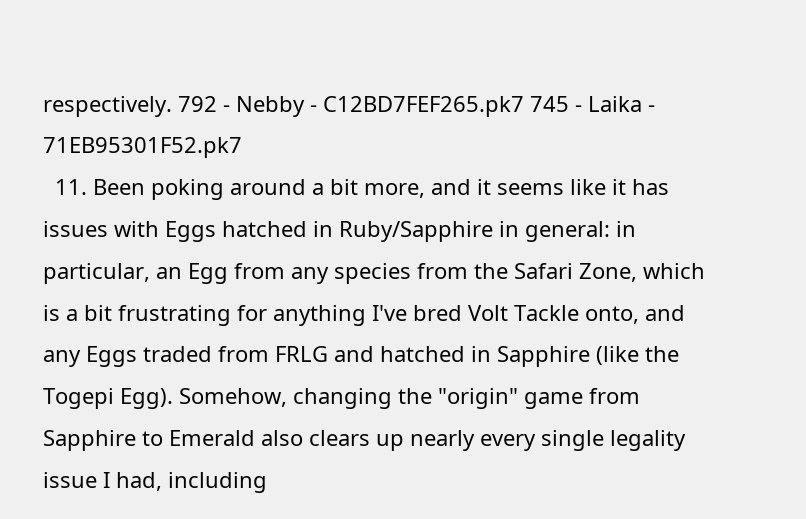respectively. 792 - Nebby - C12BD7FEF265.pk7 745 - Laika - 71EB95301F52.pk7
  11. Been poking around a bit more, and it seems like it has issues with Eggs hatched in Ruby/Sapphire in general: in particular, an Egg from any species from the Safari Zone, which is a bit frustrating for anything I've bred Volt Tackle onto, and any Eggs traded from FRLG and hatched in Sapphire (like the Togepi Egg). Somehow, changing the "origin" game from Sapphire to Emerald also clears up nearly every single legality issue I had, including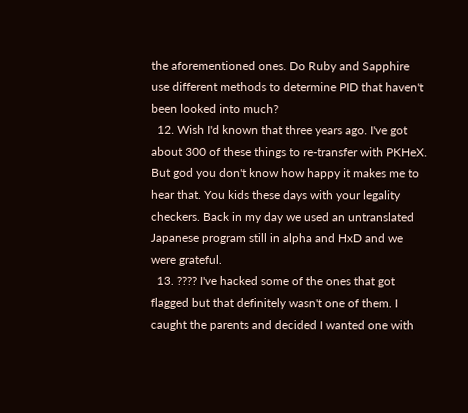the aforementioned ones. Do Ruby and Sapphire use different methods to determine PID that haven't been looked into much?
  12. Wish I'd known that three years ago. I've got about 300 of these things to re-transfer with PKHeX. But god you don't know how happy it makes me to hear that. You kids these days with your legality checkers. Back in my day we used an untranslated Japanese program still in alpha and HxD and we were grateful.
  13. ???? I've hacked some of the ones that got flagged but that definitely wasn't one of them. I caught the parents and decided I wanted one with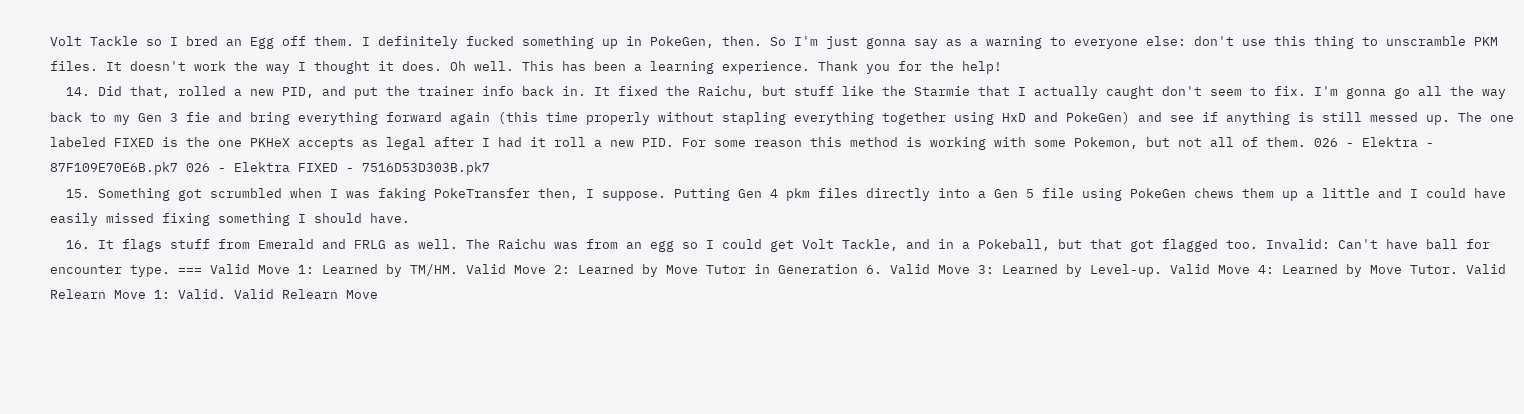Volt Tackle so I bred an Egg off them. I definitely fucked something up in PokeGen, then. So I'm just gonna say as a warning to everyone else: don't use this thing to unscramble PKM files. It doesn't work the way I thought it does. Oh well. This has been a learning experience. Thank you for the help!
  14. Did that, rolled a new PID, and put the trainer info back in. It fixed the Raichu, but stuff like the Starmie that I actually caught don't seem to fix. I'm gonna go all the way back to my Gen 3 fie and bring everything forward again (this time properly without stapling everything together using HxD and PokeGen) and see if anything is still messed up. The one labeled FIXED is the one PKHeX accepts as legal after I had it roll a new PID. For some reason this method is working with some Pokemon, but not all of them. 026 - Elektra - 87F109E70E6B.pk7 026 - Elektra FIXED - 7516D53D303B.pk7
  15. Something got scrumbled when I was faking PokeTransfer then, I suppose. Putting Gen 4 pkm files directly into a Gen 5 file using PokeGen chews them up a little and I could have easily missed fixing something I should have.
  16. It flags stuff from Emerald and FRLG as well. The Raichu was from an egg so I could get Volt Tackle, and in a Pokeball, but that got flagged too. Invalid: Can't have ball for encounter type. === Valid Move 1: Learned by TM/HM. Valid Move 2: Learned by Move Tutor in Generation 6. Valid Move 3: Learned by Level-up. Valid Move 4: Learned by Move Tutor. Valid Relearn Move 1: Valid. Valid Relearn Move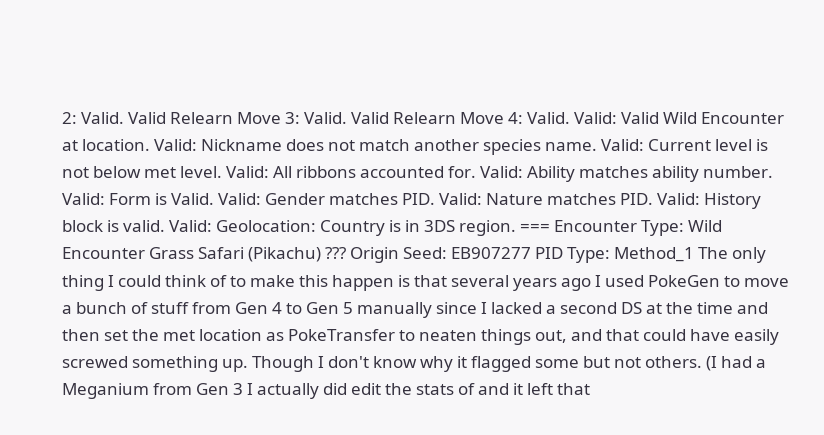2: Valid. Valid Relearn Move 3: Valid. Valid Relearn Move 4: Valid. Valid: Valid Wild Encounter at location. Valid: Nickname does not match another species name. Valid: Current level is not below met level. Valid: All ribbons accounted for. Valid: Ability matches ability number. Valid: Form is Valid. Valid: Gender matches PID. Valid: Nature matches PID. Valid: History block is valid. Valid: Geolocation: Country is in 3DS region. === Encounter Type: Wild Encounter Grass Safari (Pikachu) ??? Origin Seed: EB907277 PID Type: Method_1 The only thing I could think of to make this happen is that several years ago I used PokeGen to move a bunch of stuff from Gen 4 to Gen 5 manually since I lacked a second DS at the time and then set the met location as PokeTransfer to neaten things out, and that could have easily screwed something up. Though I don't know why it flagged some but not others. (I had a Meganium from Gen 3 I actually did edit the stats of and it left that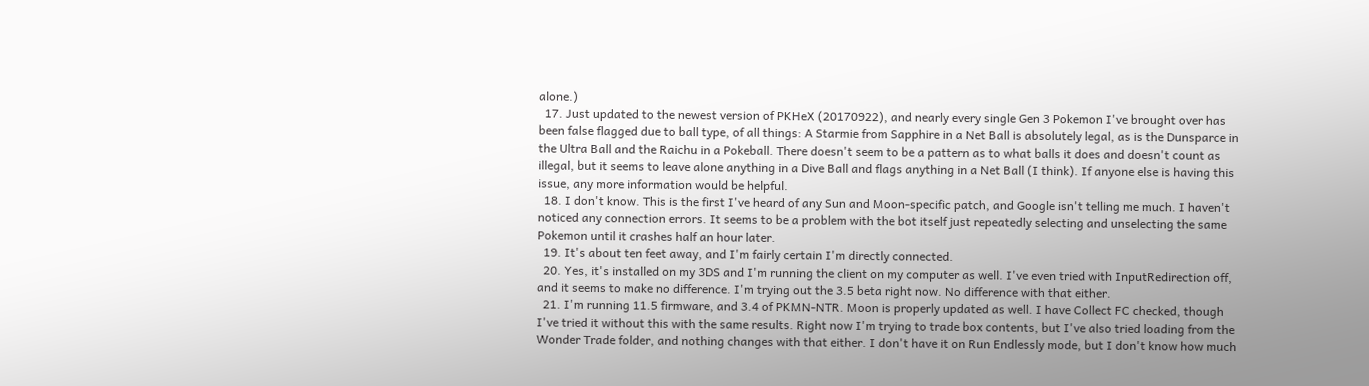alone.)
  17. Just updated to the newest version of PKHeX (20170922), and nearly every single Gen 3 Pokemon I've brought over has been false flagged due to ball type, of all things: A Starmie from Sapphire in a Net Ball is absolutely legal, as is the Dunsparce in the Ultra Ball and the Raichu in a Pokeball. There doesn't seem to be a pattern as to what balls it does and doesn't count as illegal, but it seems to leave alone anything in a Dive Ball and flags anything in a Net Ball (I think). If anyone else is having this issue, any more information would be helpful.
  18. I don't know. This is the first I've heard of any Sun and Moon-specific patch, and Google isn't telling me much. I haven't noticed any connection errors. It seems to be a problem with the bot itself just repeatedly selecting and unselecting the same Pokemon until it crashes half an hour later.
  19. It's about ten feet away, and I'm fairly certain I'm directly connected.
  20. Yes, it's installed on my 3DS and I'm running the client on my computer as well. I've even tried with InputRedirection off, and it seems to make no difference. I'm trying out the 3.5 beta right now. No difference with that either.
  21. I'm running 11.5 firmware, and 3.4 of PKMN-NTR. Moon is properly updated as well. I have Collect FC checked, though I've tried it without this with the same results. Right now I'm trying to trade box contents, but I've also tried loading from the Wonder Trade folder, and nothing changes with that either. I don't have it on Run Endlessly mode, but I don't know how much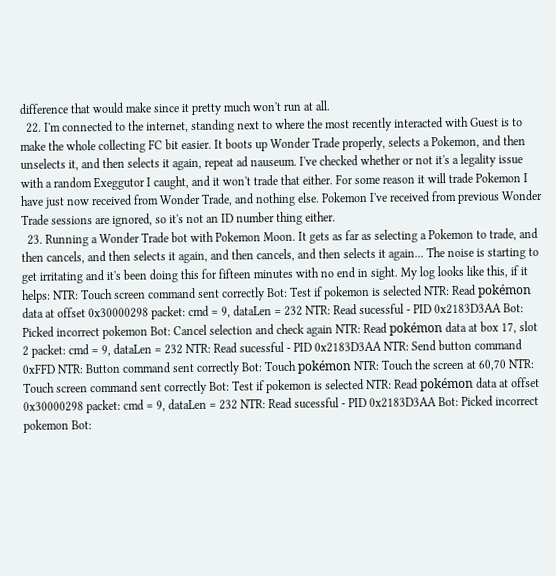difference that would make since it pretty much won't run at all.
  22. I'm connected to the internet, standing next to where the most recently interacted with Guest is to make the whole collecting FC bit easier. It boots up Wonder Trade properly, selects a Pokemon, and then unselects it, and then selects it again, repeat ad nauseum. I've checked whether or not it's a legality issue with a random Exeggutor I caught, and it won't trade that either. For some reason it will trade Pokemon I have just now received from Wonder Trade, and nothing else. Pokemon I've received from previous Wonder Trade sessions are ignored, so it's not an ID number thing either.
  23. Running a Wonder Trade bot with Pokemon Moon. It gets as far as selecting a Pokemon to trade, and then cancels, and then selects it again, and then cancels, and then selects it again... The noise is starting to get irritating and it's been doing this for fifteen minutes with no end in sight. My log looks like this, if it helps: NTR: Touch screen command sent correctly Bot: Test if pokemon is selected NTR: Read pokémon data at offset 0x30000298 packet: cmd = 9, dataLen = 232 NTR: Read sucessful - PID 0x2183D3AA Bot: Picked incorrect pokemon Bot: Cancel selection and check again NTR: Read pokémon data at box 17, slot 2 packet: cmd = 9, dataLen = 232 NTR: Read sucessful - PID 0x2183D3AA NTR: Send button command 0xFFD NTR: Button command sent correctly Bot: Touch pokémon NTR: Touch the screen at 60,70 NTR: Touch screen command sent correctly Bot: Test if pokemon is selected NTR: Read pokémon data at offset 0x30000298 packet: cmd = 9, dataLen = 232 NTR: Read sucessful - PID 0x2183D3AA Bot: Picked incorrect pokemon Bot: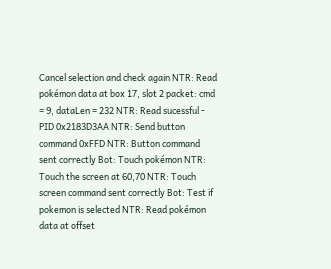Cancel selection and check again NTR: Read pokémon data at box 17, slot 2 packet: cmd = 9, dataLen = 232 NTR: Read sucessful - PID 0x2183D3AA NTR: Send button command 0xFFD NTR: Button command sent correctly Bot: Touch pokémon NTR: Touch the screen at 60,70 NTR: Touch screen command sent correctly Bot: Test if pokemon is selected NTR: Read pokémon data at offset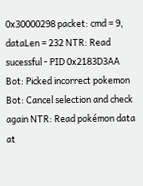0x30000298 packet: cmd = 9, dataLen = 232 NTR: Read sucessful - PID 0x2183D3AA Bot: Picked incorrect pokemon Bot: Cancel selection and check again NTR: Read pokémon data at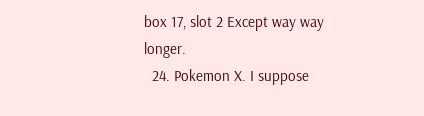box 17, slot 2 Except way way longer.
  24. Pokemon X. I suppose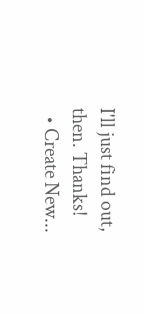I'll just find out, then. Thanks!
  • Create New...